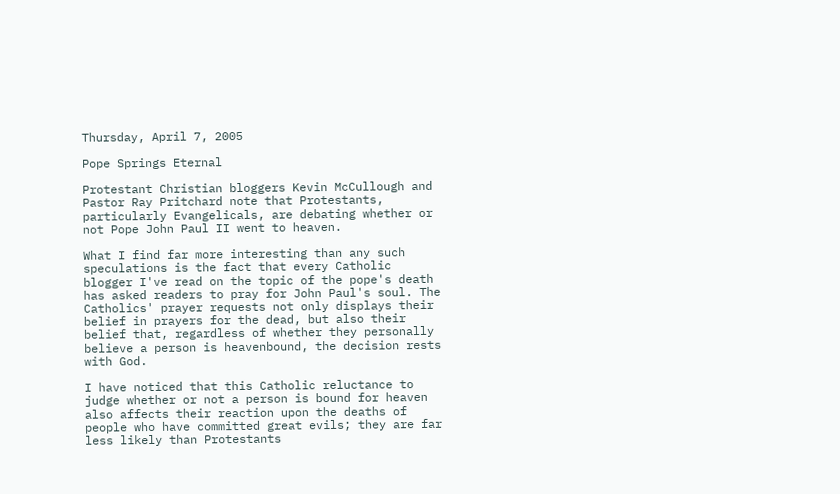Thursday, April 7, 2005

Pope Springs Eternal

Protestant Christian bloggers Kevin McCullough and Pastor Ray Pritchard note that Protestants, particularly Evangelicals, are debating whether or not Pope John Paul II went to heaven.

What I find far more interesting than any such speculations is the fact that every Catholic blogger I've read on the topic of the pope's death has asked readers to pray for John Paul's soul. The Catholics' prayer requests not only displays their belief in prayers for the dead, but also their belief that, regardless of whether they personally believe a person is heavenbound, the decision rests with God.

I have noticed that this Catholic reluctance to judge whether or not a person is bound for heaven also affects their reaction upon the deaths of people who have committed great evils; they are far less likely than Protestants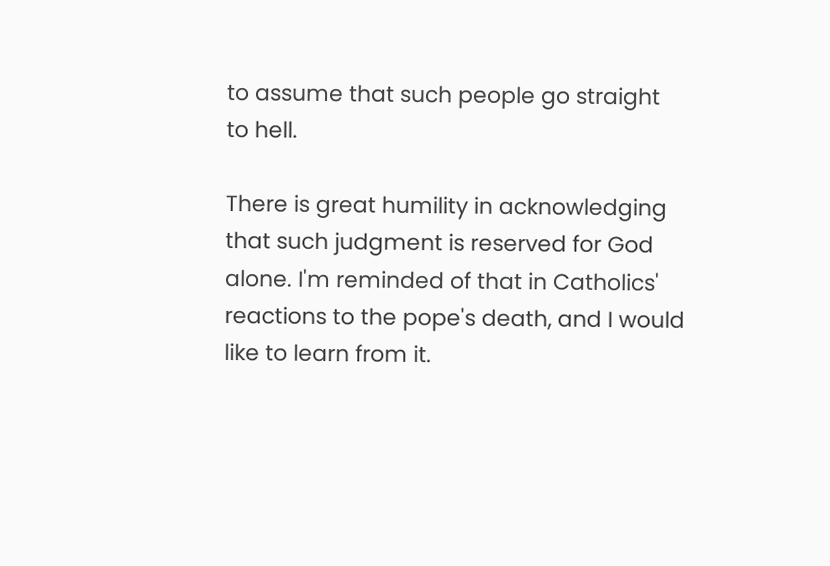to assume that such people go straight to hell.

There is great humility in acknowledging that such judgment is reserved for God alone. I'm reminded of that in Catholics' reactions to the pope's death, and I would like to learn from it.